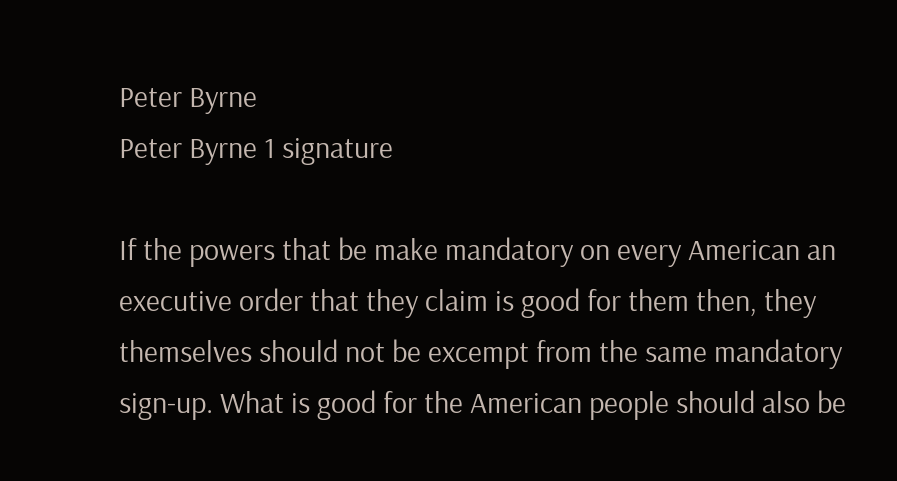Peter Byrne
Peter Byrne 1 signature

If the powers that be make mandatory on every American an executive order that they claim is good for them then, they themselves should not be excempt from the same mandatory sign-up. What is good for the American people should also be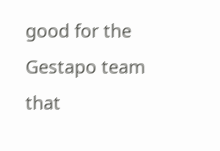good for the Gestapo team that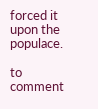forced it upon the populace.

to comment